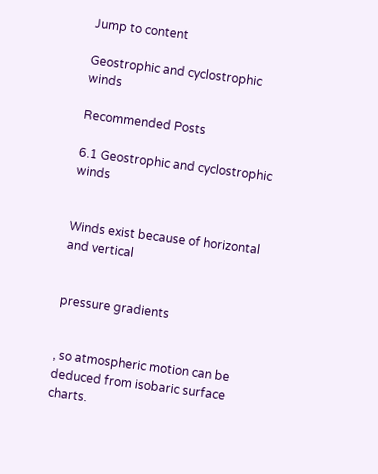Jump to content

Geostrophic and cyclostrophic winds

Recommended Posts

6.1 Geostrophic and cyclostrophic winds


Winds exist because of horizontal and vertical


pressure gradients


, so atmospheric motion can be deduced from isobaric surface charts.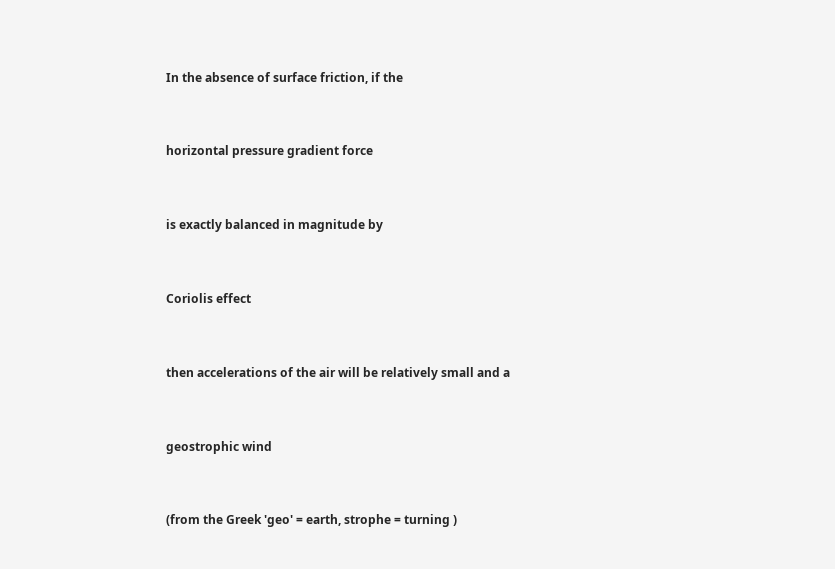In the absence of surface friction, if the


horizontal pressure gradient force


is exactly balanced in magnitude by


Coriolis effect


then accelerations of the air will be relatively small and a


geostrophic wind


(from the Greek 'geo' = earth, strophe = turning )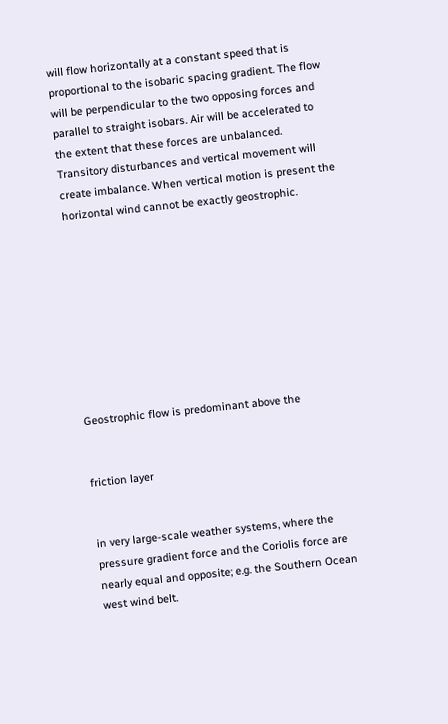will flow horizontally at a constant speed that is proportional to the isobaric spacing gradient. The flow will be perpendicular to the two opposing forces and parallel to straight isobars. Air will be accelerated to the extent that these forces are unbalanced. Transitory disturbances and vertical movement will create imbalance. When vertical motion is present the horizontal wind cannot be exactly geostrophic.









Geostrophic flow is predominant above the


friction layer


in very large-scale weather systems, where the pressure gradient force and the Coriolis force are nearly equal and opposite; e.g. the Southern Ocean west wind belt.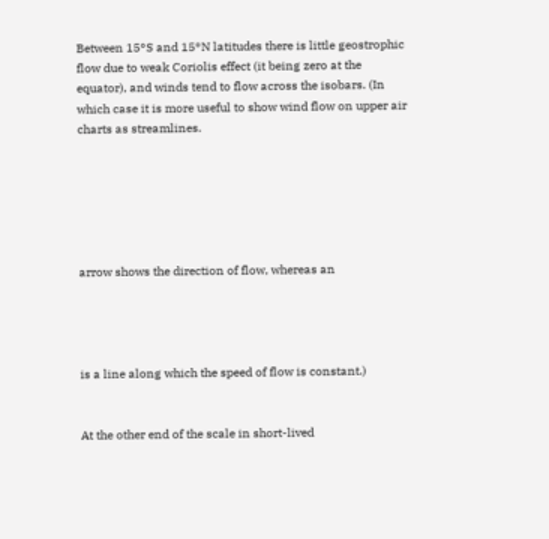Between 15°S and 15°N latitudes there is little geostrophic flow due to weak Coriolis effect (it being zero at the equator), and winds tend to flow across the isobars. (In which case it is more useful to show wind flow on upper air charts as streamlines.






arrow shows the direction of flow, whereas an




is a line along which the speed of flow is constant.)


At the other end of the scale in short-lived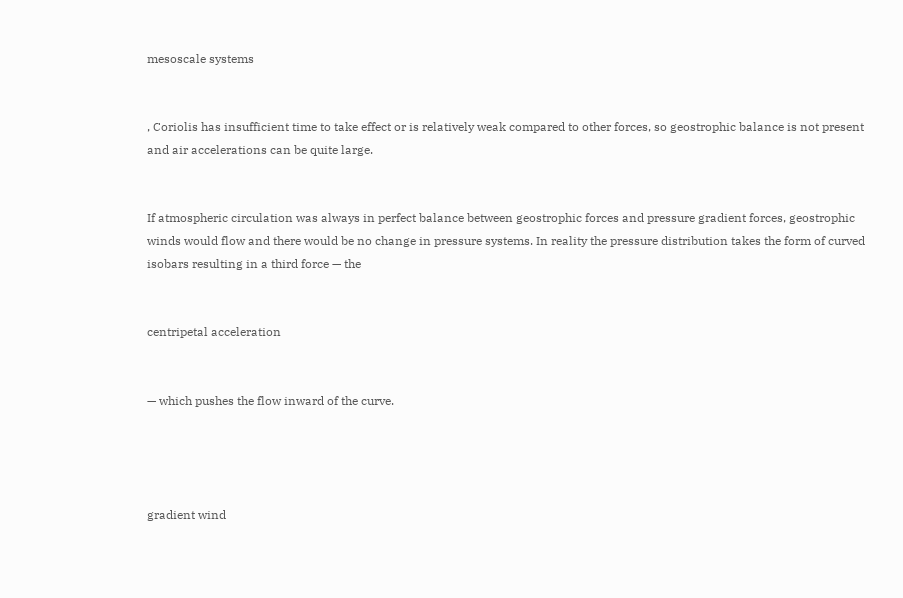mesoscale systems


, Coriolis has insufficient time to take effect or is relatively weak compared to other forces, so geostrophic balance is not present and air accelerations can be quite large.


If atmospheric circulation was always in perfect balance between geostrophic forces and pressure gradient forces, geostrophic winds would flow and there would be no change in pressure systems. In reality the pressure distribution takes the form of curved isobars resulting in a third force — the


centripetal acceleration


— which pushes the flow inward of the curve.




gradient wind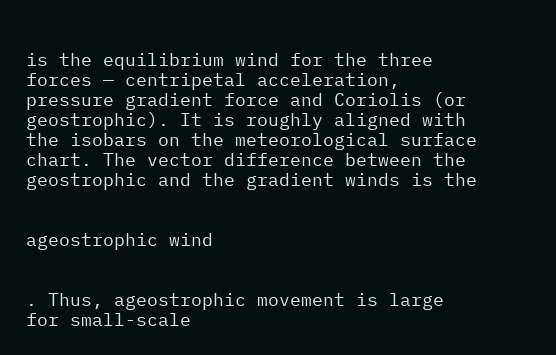is the equilibrium wind for the three forces — centripetal acceleration, pressure gradient force and Coriolis (or geostrophic). It is roughly aligned with the isobars on the meteorological surface chart. The vector difference between the geostrophic and the gradient winds is the


ageostrophic wind


. Thus, ageostrophic movement is large for small-scale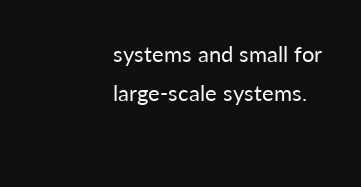systems and small for large-scale systems.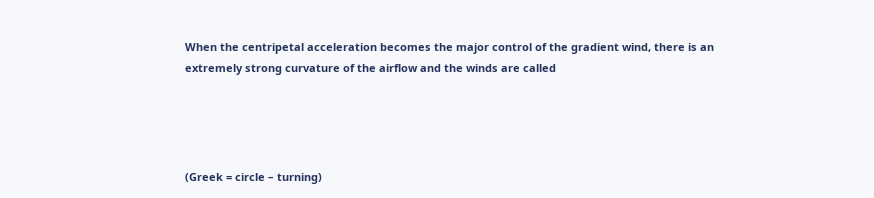When the centripetal acceleration becomes the major control of the gradient wind, there is an extremely strong curvature of the airflow and the winds are called




(Greek = circle – turning)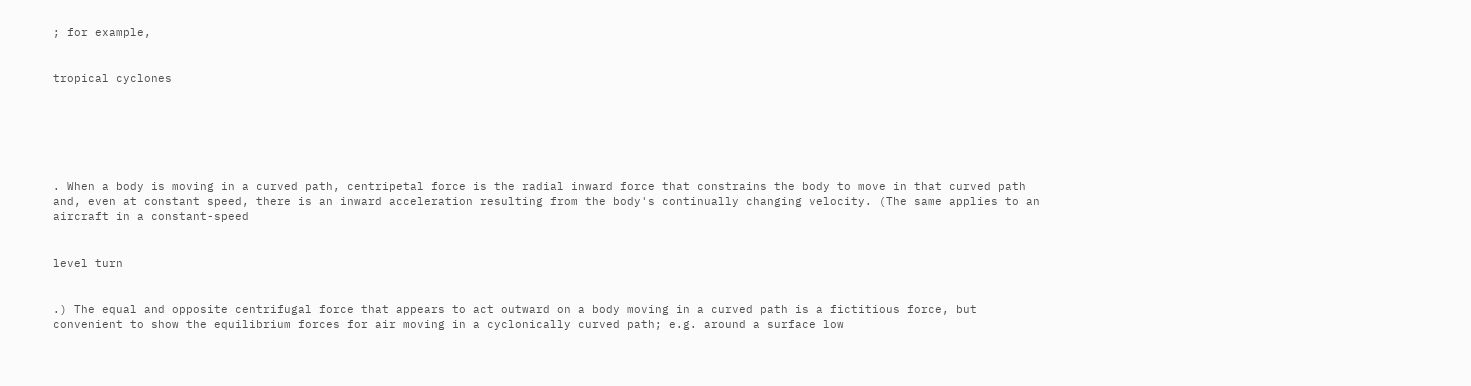; for example,


tropical cyclones






. When a body is moving in a curved path, centripetal force is the radial inward force that constrains the body to move in that curved path and, even at constant speed, there is an inward acceleration resulting from the body's continually changing velocity. (The same applies to an aircraft in a constant-speed


level turn


.) The equal and opposite centrifugal force that appears to act outward on a body moving in a curved path is a fictitious force, but convenient to show the equilibrium forces for air moving in a cyclonically curved path; e.g. around a surface low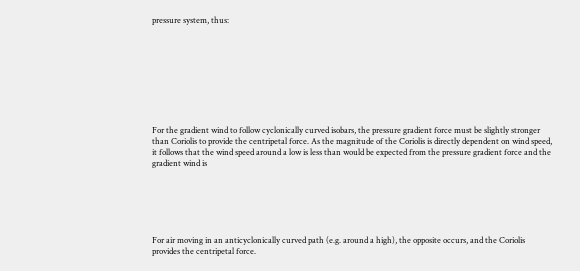pressure system, thus:









For the gradient wind to follow cyclonically curved isobars, the pressure gradient force must be slightly stronger than Coriolis to provide the centripetal force. As the magnitude of the Coriolis is directly dependent on wind speed, it follows that the wind speed around a low is less than would be expected from the pressure gradient force and the gradient wind is






For air moving in an anticyclonically curved path (e.g. around a high), the opposite occurs, and the Coriolis provides the centripetal force.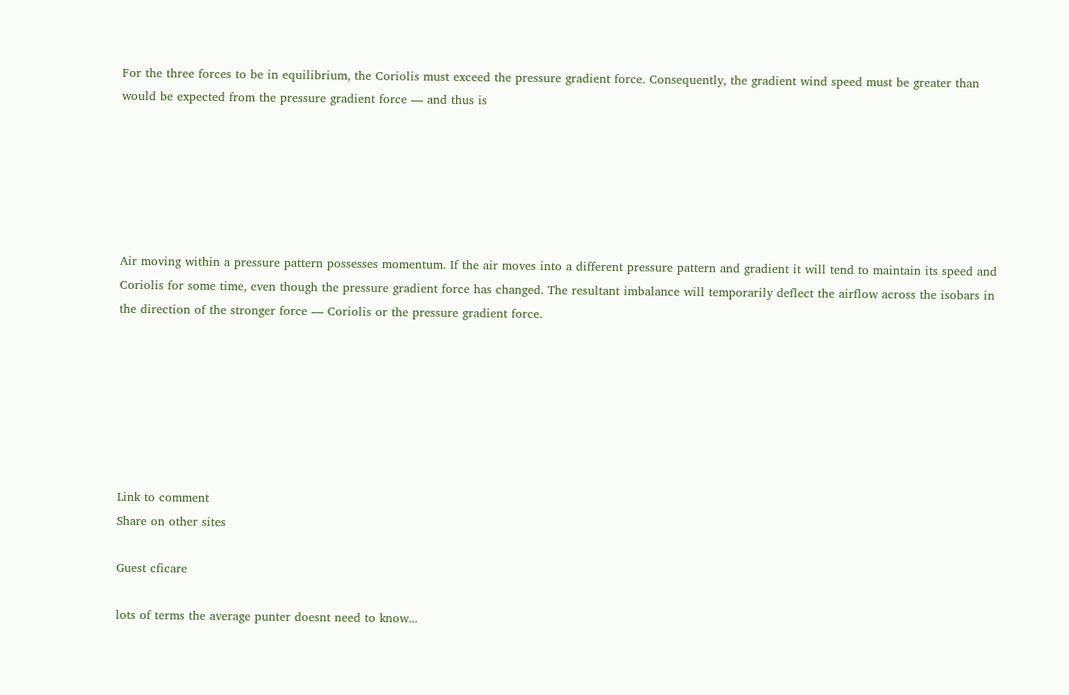For the three forces to be in equilibrium, the Coriolis must exceed the pressure gradient force. Consequently, the gradient wind speed must be greater than would be expected from the pressure gradient force — and thus is






Air moving within a pressure pattern possesses momentum. If the air moves into a different pressure pattern and gradient it will tend to maintain its speed and Coriolis for some time, even though the pressure gradient force has changed. The resultant imbalance will temporarily deflect the airflow across the isobars in the direction of the stronger force — Coriolis or the pressure gradient force.







Link to comment
Share on other sites

Guest cficare

lots of terms the average punter doesnt need to know...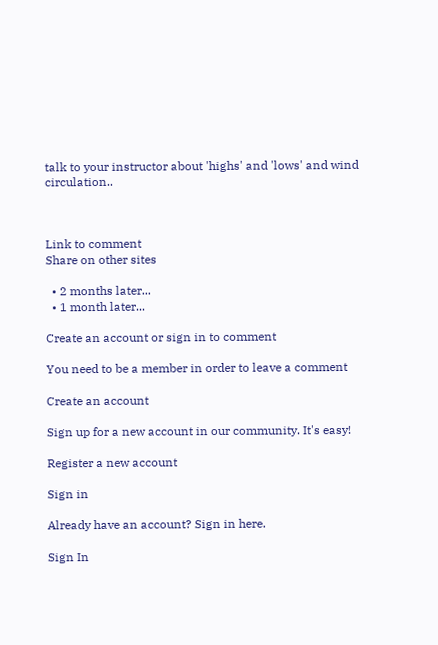talk to your instructor about 'highs' and 'lows' and wind circulation..



Link to comment
Share on other sites

  • 2 months later...
  • 1 month later...

Create an account or sign in to comment

You need to be a member in order to leave a comment

Create an account

Sign up for a new account in our community. It's easy!

Register a new account

Sign in

Already have an account? Sign in here.

Sign In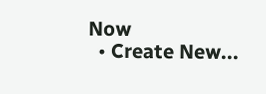Now
  • Create New...